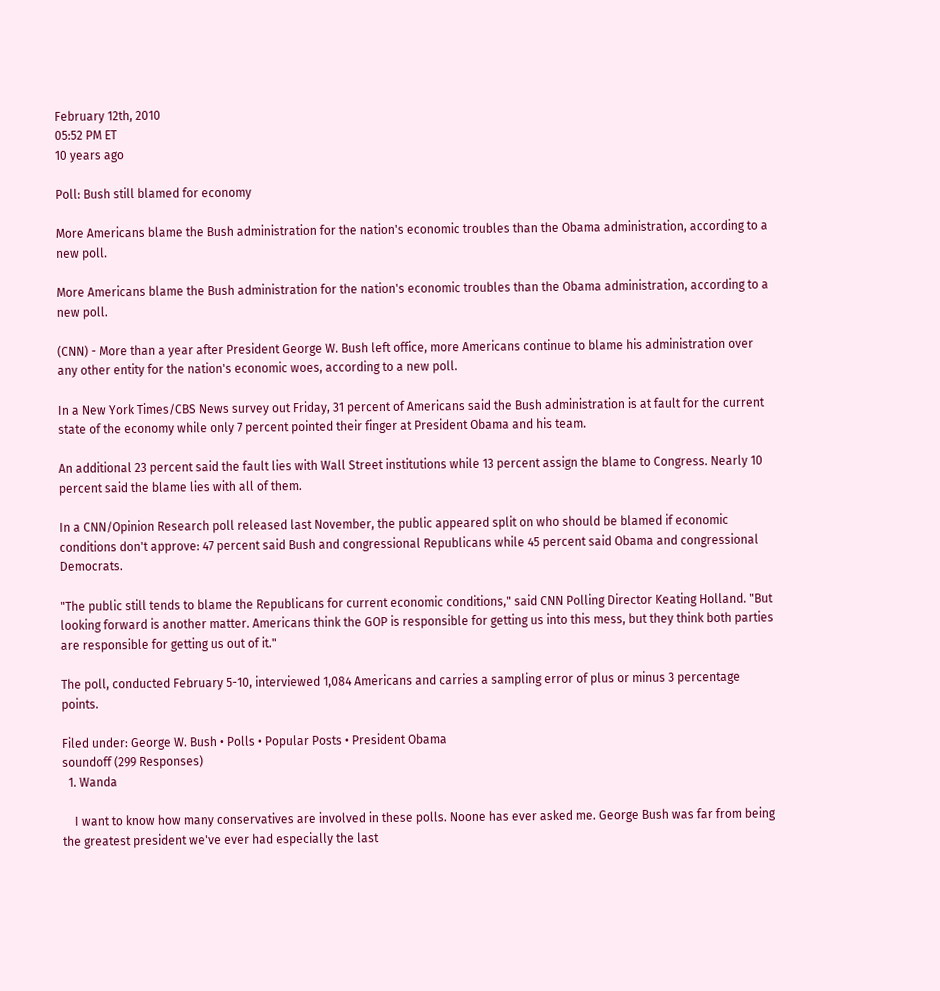February 12th, 2010
05:52 PM ET
10 years ago

Poll: Bush still blamed for economy

More Americans blame the Bush administration for the nation's economic troubles than the Obama administration, according to a new poll.

More Americans blame the Bush administration for the nation's economic troubles than the Obama administration, according to a new poll.

(CNN) - More than a year after President George W. Bush left office, more Americans continue to blame his administration over any other entity for the nation's economic woes, according to a new poll.

In a New York Times/CBS News survey out Friday, 31 percent of Americans said the Bush administration is at fault for the current state of the economy while only 7 percent pointed their finger at President Obama and his team.

An additional 23 percent said the fault lies with Wall Street institutions while 13 percent assign the blame to Congress. Nearly 10 percent said the blame lies with all of them.

In a CNN/Opinion Research poll released last November, the public appeared split on who should be blamed if economic conditions don't approve: 47 percent said Bush and congressional Republicans while 45 percent said Obama and congressional Democrats.

"The public still tends to blame the Republicans for current economic conditions," said CNN Polling Director Keating Holland. "But looking forward is another matter. Americans think the GOP is responsible for getting us into this mess, but they think both parties are responsible for getting us out of it."

The poll, conducted February 5-10, interviewed 1,084 Americans and carries a sampling error of plus or minus 3 percentage points.

Filed under: George W. Bush • Polls • Popular Posts • President Obama
soundoff (299 Responses)
  1. Wanda

    I want to know how many conservatives are involved in these polls. Noone has ever asked me. George Bush was far from being the greatest president we've ever had especially the last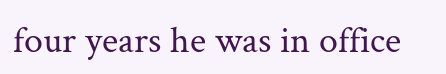four years he was in office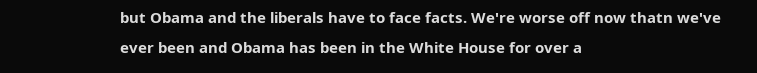but Obama and the liberals have to face facts. We're worse off now thatn we've ever been and Obama has been in the White House for over a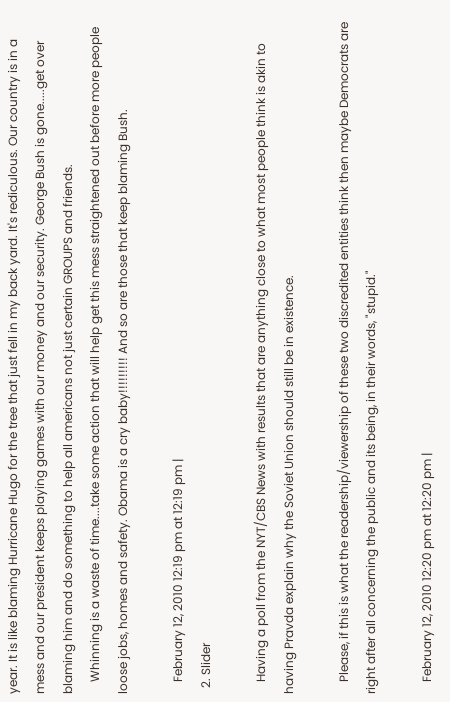year. It is like blaming Hurricane Hugo for the tree that just fell in my back yard. It's rediculous. Our country is in a mess and our president keeps playing games with our money and our security. George Bush is gone.....get over blaming him and do something to help all americans not just certain GROUPS and friends.
    Whinning is a waste of time....take some action that will help get this mess straightened out before more people loose jobs, homes and safety. Obama is a cry baby!!!!!!!!! And so are those that keep blaming Bush.

    February 12, 2010 12:19 pm at 12:19 pm |
  2. Slider

    Having a poll from the NYT/CBS News with results that are anything close to what most people think is akin to having Pravda explain why the Soviet Union should still be in existence.

    Please, if this is what the readership/viewership of these two discredited entities think then maybe Democrats are right after all concerning the public and its being, in their words, "stupid."

    February 12, 2010 12:20 pm at 12:20 pm |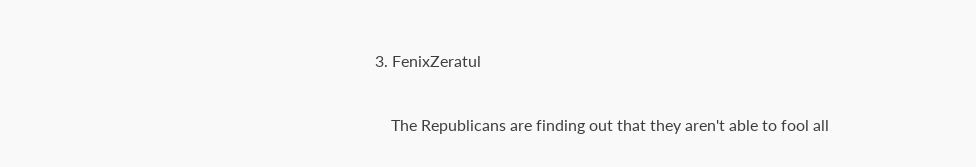3. FenixZeratul

    The Republicans are finding out that they aren't able to fool all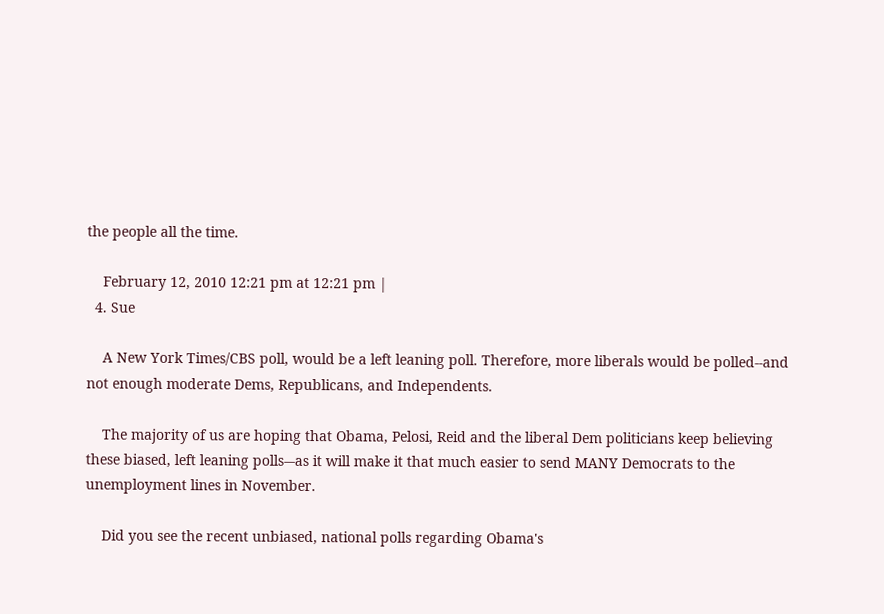the people all the time.

    February 12, 2010 12:21 pm at 12:21 pm |
  4. Sue

    A New York Times/CBS poll, would be a left leaning poll. Therefore, more liberals would be polled--and not enough moderate Dems, Republicans, and Independents.

    The majority of us are hoping that Obama, Pelosi, Reid and the liberal Dem politicians keep believing these biased, left leaning polls-–as it will make it that much easier to send MANY Democrats to the unemployment lines in November.

    Did you see the recent unbiased, national polls regarding Obama's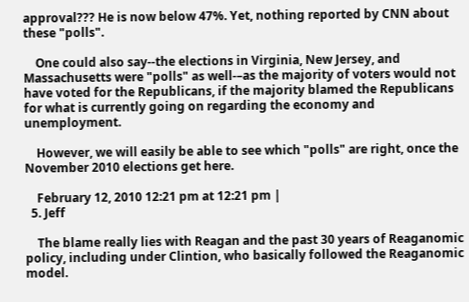approval??? He is now below 47%. Yet, nothing reported by CNN about these "polls".

    One could also say--the elections in Virginia, New Jersey, and Massachusetts were "polls" as well-–as the majority of voters would not have voted for the Republicans, if the majority blamed the Republicans for what is currently going on regarding the economy and unemployment.

    However, we will easily be able to see which "polls" are right, once the November 2010 elections get here.

    February 12, 2010 12:21 pm at 12:21 pm |
  5. Jeff

    The blame really lies with Reagan and the past 30 years of Reaganomic policy, including under Clintion, who basically followed the Reaganomic model.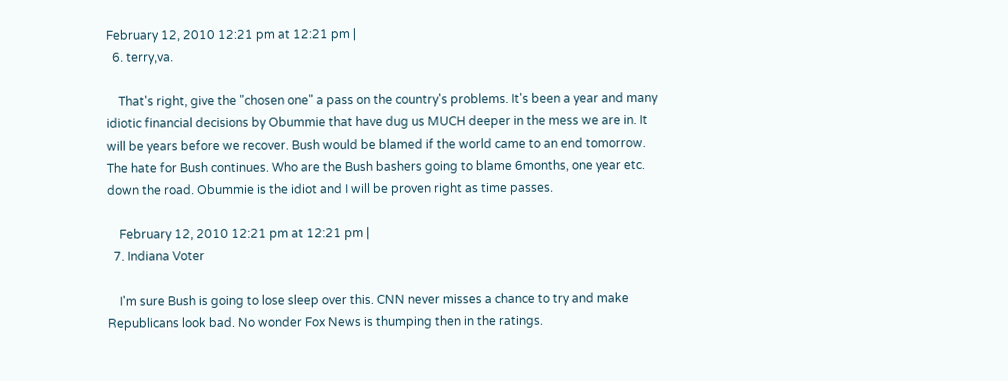February 12, 2010 12:21 pm at 12:21 pm |
  6. terry,va.

    That's right, give the "chosen one" a pass on the country's problems. It's been a year and many idiotic financial decisions by Obummie that have dug us MUCH deeper in the mess we are in. It will be years before we recover. Bush would be blamed if the world came to an end tomorrow. The hate for Bush continues. Who are the Bush bashers going to blame 6months, one year etc. down the road. Obummie is the idiot and I will be proven right as time passes.

    February 12, 2010 12:21 pm at 12:21 pm |
  7. Indiana Voter

    I'm sure Bush is going to lose sleep over this. CNN never misses a chance to try and make Republicans look bad. No wonder Fox News is thumping then in the ratings.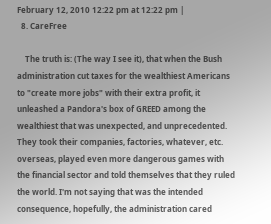February 12, 2010 12:22 pm at 12:22 pm |
  8. CareFree

    The truth is: (The way I see it), that when the Bush administration cut taxes for the wealthiest Americans to "create more jobs" with their extra profit, it unleashed a Pandora's box of GREED among the wealthiest that was unexpected, and unprecedented. They took their companies, factories, whatever, etc. overseas, played even more dangerous games with the financial sector and told themselves that they ruled the world. I'm not saying that was the intended consequence, hopefully, the administration cared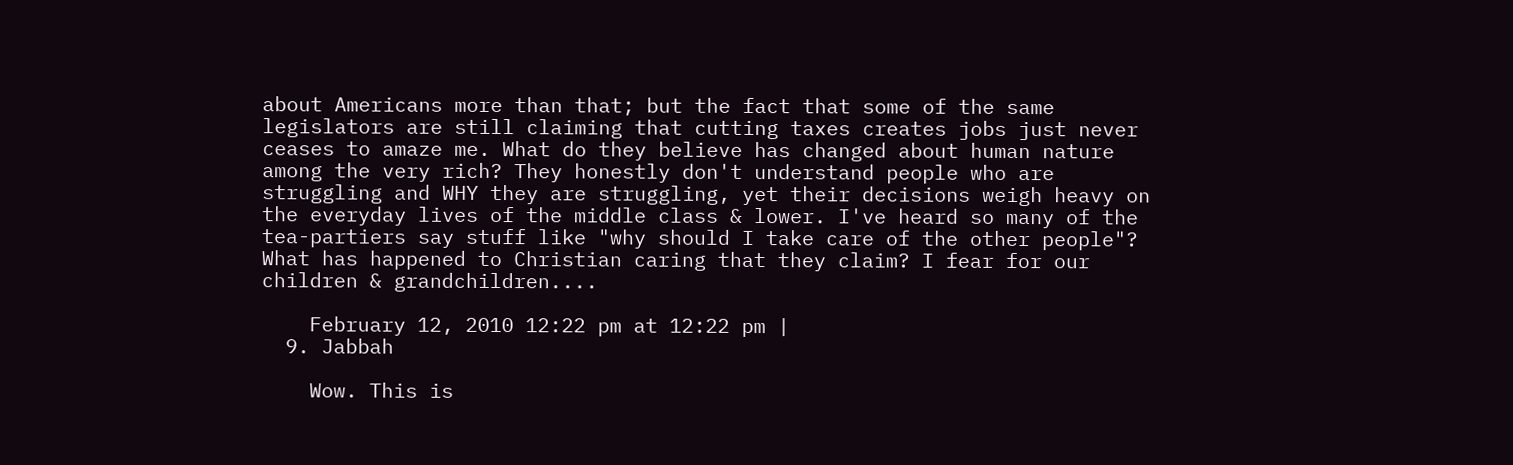about Americans more than that; but the fact that some of the same legislators are still claiming that cutting taxes creates jobs just never ceases to amaze me. What do they believe has changed about human nature among the very rich? They honestly don't understand people who are struggling and WHY they are struggling, yet their decisions weigh heavy on the everyday lives of the middle class & lower. I've heard so many of the tea-partiers say stuff like "why should I take care of the other people"? What has happened to Christian caring that they claim? I fear for our children & grandchildren....

    February 12, 2010 12:22 pm at 12:22 pm |
  9. Jabbah

    Wow. This is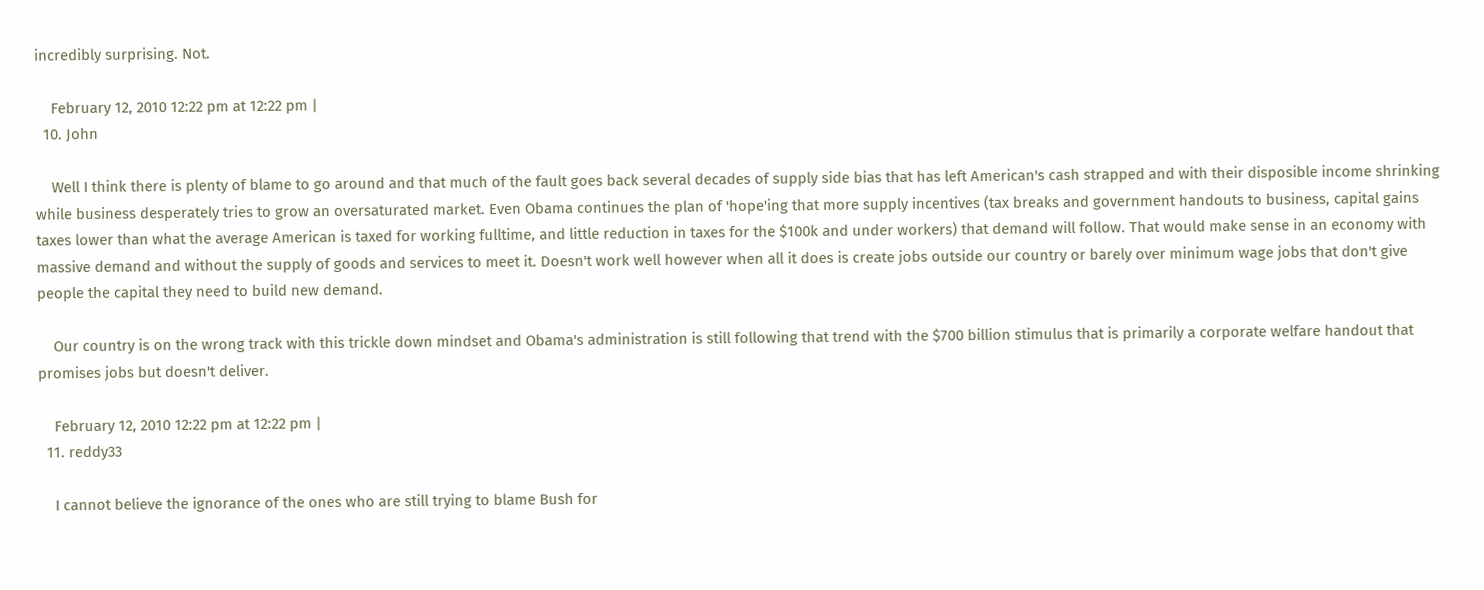incredibly surprising. Not.

    February 12, 2010 12:22 pm at 12:22 pm |
  10. John

    Well I think there is plenty of blame to go around and that much of the fault goes back several decades of supply side bias that has left American's cash strapped and with their disposible income shrinking while business desperately tries to grow an oversaturated market. Even Obama continues the plan of 'hope'ing that more supply incentives (tax breaks and government handouts to business, capital gains taxes lower than what the average American is taxed for working fulltime, and little reduction in taxes for the $100k and under workers) that demand will follow. That would make sense in an economy with massive demand and without the supply of goods and services to meet it. Doesn't work well however when all it does is create jobs outside our country or barely over minimum wage jobs that don't give people the capital they need to build new demand.

    Our country is on the wrong track with this trickle down mindset and Obama's administration is still following that trend with the $700 billion stimulus that is primarily a corporate welfare handout that promises jobs but doesn't deliver.

    February 12, 2010 12:22 pm at 12:22 pm |
  11. reddy33

    I cannot believe the ignorance of the ones who are still trying to blame Bush for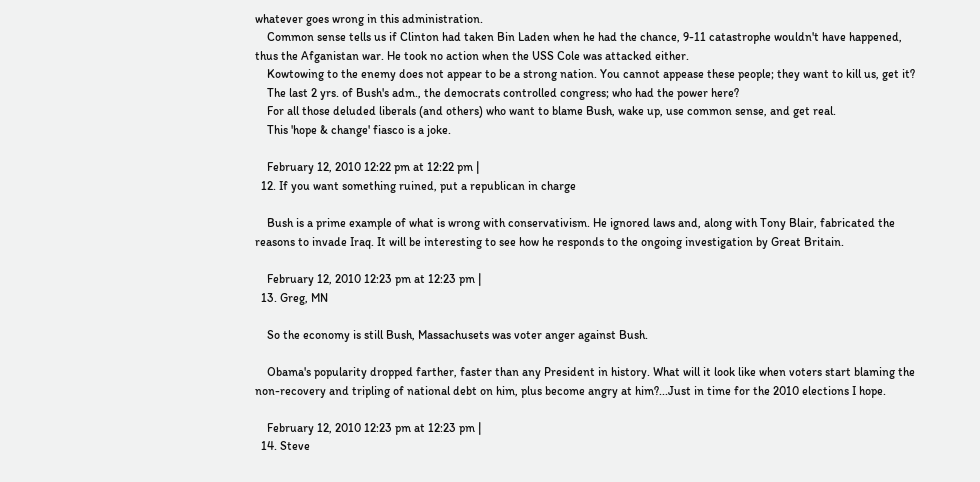whatever goes wrong in this administration.
    Common sense tells us if Clinton had taken Bin Laden when he had the chance, 9-11 catastrophe wouldn't have happened, thus the Afganistan war. He took no action when the USS Cole was attacked either.
    Kowtowing to the enemy does not appear to be a strong nation. You cannot appease these people; they want to kill us, get it?
    The last 2 yrs. of Bush's adm., the democrats controlled congress; who had the power here?
    For all those deluded liberals (and others) who want to blame Bush, wake up, use common sense, and get real.
    This 'hope & change' fiasco is a joke.

    February 12, 2010 12:22 pm at 12:22 pm |
  12. If you want something ruined, put a republican in charge

    Bush is a prime example of what is wrong with conservativism. He ignored laws and, along with Tony Blair, fabricated the reasons to invade Iraq. It will be interesting to see how he responds to the ongoing investigation by Great Britain.

    February 12, 2010 12:23 pm at 12:23 pm |
  13. Greg, MN

    So the economy is still Bush, Massachusets was voter anger against Bush.

    Obama's popularity dropped farther, faster than any President in history. What will it look like when voters start blaming the non-recovery and tripling of national debt on him, plus become angry at him?...Just in time for the 2010 elections I hope.

    February 12, 2010 12:23 pm at 12:23 pm |
  14. Steve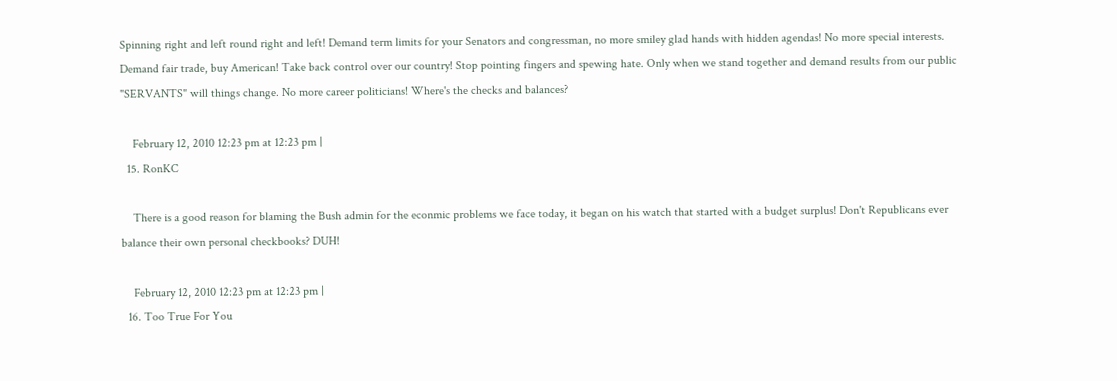Spinning right and left round right and left! Demand term limits for your Senators and congressman, no more smiley glad hands with hidden agendas! No more special interests. Demand fair trade, buy American! Take back control over our country! Stop pointing fingers and spewing hate. Only when we stand together and demand results from our public "SERVANTS" will things change. No more career politicians! Where's the checks and balances?

    February 12, 2010 12:23 pm at 12:23 pm |
  15. RonKC

    There is a good reason for blaming the Bush admin for the econmic problems we face today, it began on his watch that started with a budget surplus! Don't Republicans ever balance their own personal checkbooks? DUH!

    February 12, 2010 12:23 pm at 12:23 pm |
  16. Too True For You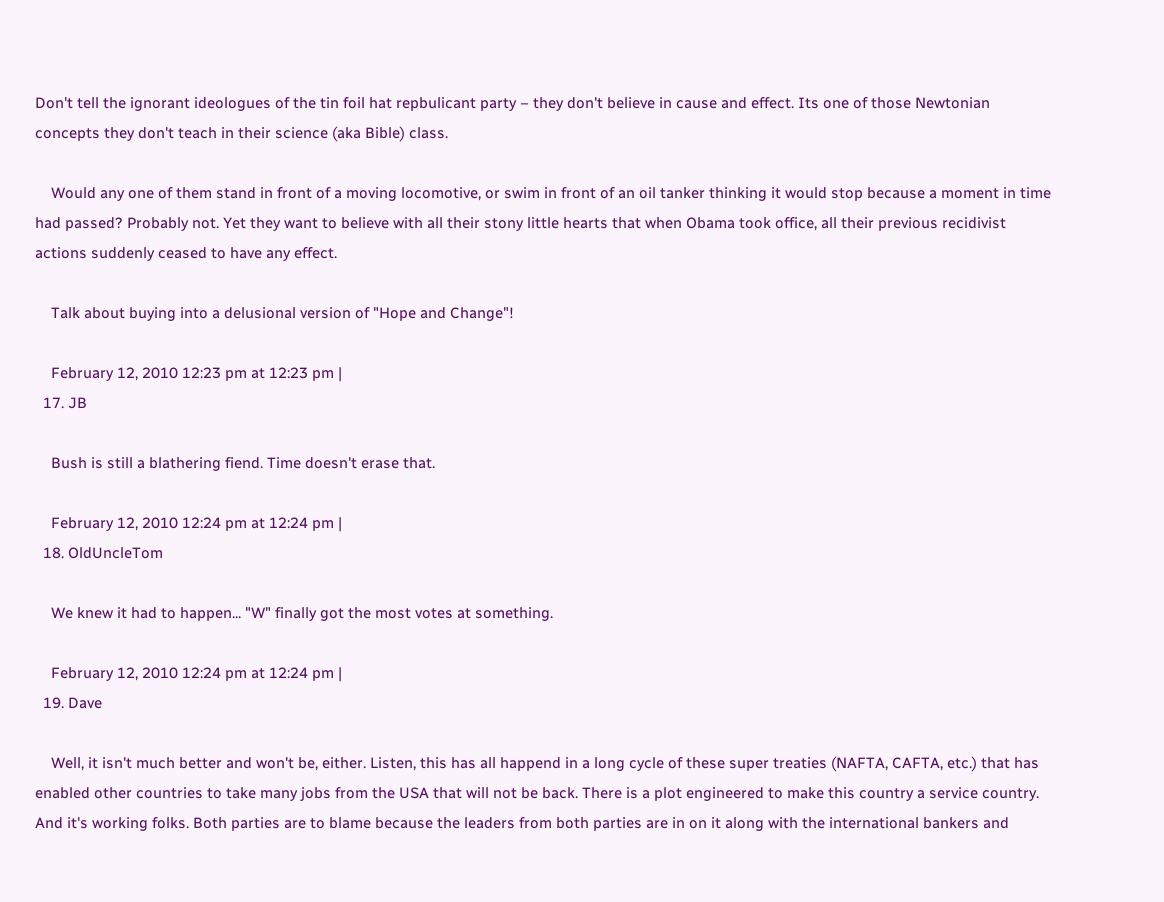Don't tell the ignorant ideologues of the tin foil hat repbulicant party – they don't believe in cause and effect. Its one of those Newtonian concepts they don't teach in their science (aka Bible) class.

    Would any one of them stand in front of a moving locomotive, or swim in front of an oil tanker thinking it would stop because a moment in time had passed? Probably not. Yet they want to believe with all their stony little hearts that when Obama took office, all their previous recidivist actions suddenly ceased to have any effect.

    Talk about buying into a delusional version of "Hope and Change"!

    February 12, 2010 12:23 pm at 12:23 pm |
  17. JB

    Bush is still a blathering fiend. Time doesn't erase that.

    February 12, 2010 12:24 pm at 12:24 pm |
  18. OldUncleTom

    We knew it had to happen... "W" finally got the most votes at something.

    February 12, 2010 12:24 pm at 12:24 pm |
  19. Dave

    Well, it isn't much better and won't be, either. Listen, this has all happend in a long cycle of these super treaties (NAFTA, CAFTA, etc.) that has enabled other countries to take many jobs from the USA that will not be back. There is a plot engineered to make this country a service country. And it's working folks. Both parties are to blame because the leaders from both parties are in on it along with the international bankers and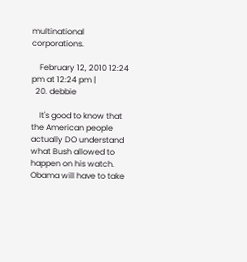multinational corporations.

    February 12, 2010 12:24 pm at 12:24 pm |
  20. debbie

    It's good to know that the American people actually DO understand what Bush allowed to happen on his watch. Obama will have to take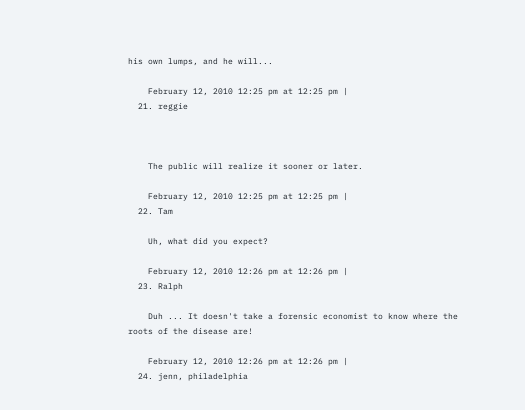his own lumps, and he will...

    February 12, 2010 12:25 pm at 12:25 pm |
  21. reggie



    The public will realize it sooner or later.

    February 12, 2010 12:25 pm at 12:25 pm |
  22. Tam

    Uh, what did you expect?

    February 12, 2010 12:26 pm at 12:26 pm |
  23. Ralph

    Duh ... It doesn't take a forensic economist to know where the roots of the disease are!

    February 12, 2010 12:26 pm at 12:26 pm |
  24. jenn, philadelphia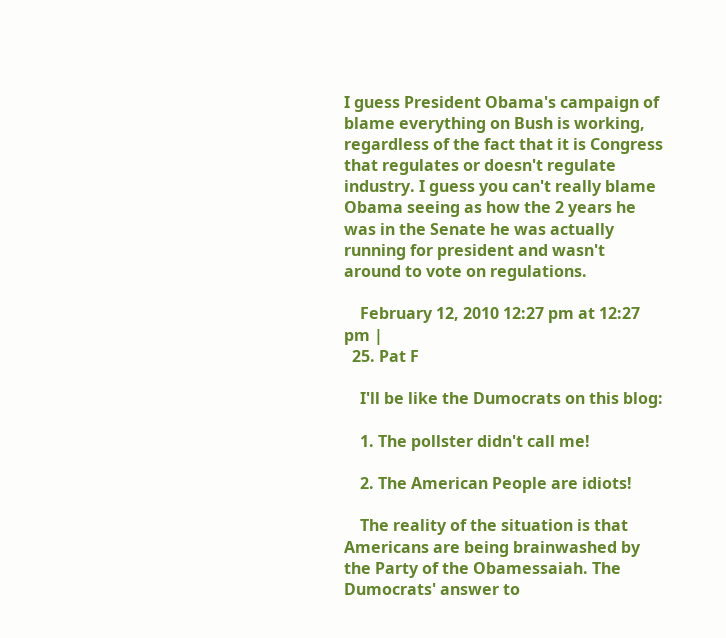I guess President Obama's campaign of blame everything on Bush is working, regardless of the fact that it is Congress that regulates or doesn't regulate industry. I guess you can't really blame Obama seeing as how the 2 years he was in the Senate he was actually running for president and wasn't around to vote on regulations.

    February 12, 2010 12:27 pm at 12:27 pm |
  25. Pat F

    I'll be like the Dumocrats on this blog:

    1. The pollster didn't call me!

    2. The American People are idiots!

    The reality of the situation is that Americans are being brainwashed by the Party of the Obamessaiah. The Dumocrats' answer to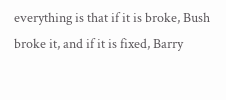everything is that if it is broke, Bush broke it, and if it is fixed, Barry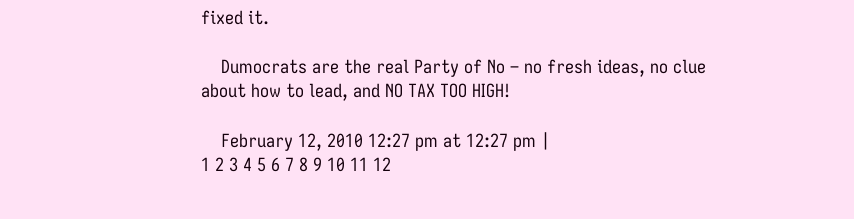fixed it.

    Dumocrats are the real Party of No – no fresh ideas, no clue about how to lead, and NO TAX TOO HIGH!

    February 12, 2010 12:27 pm at 12:27 pm |
1 2 3 4 5 6 7 8 9 10 11 12